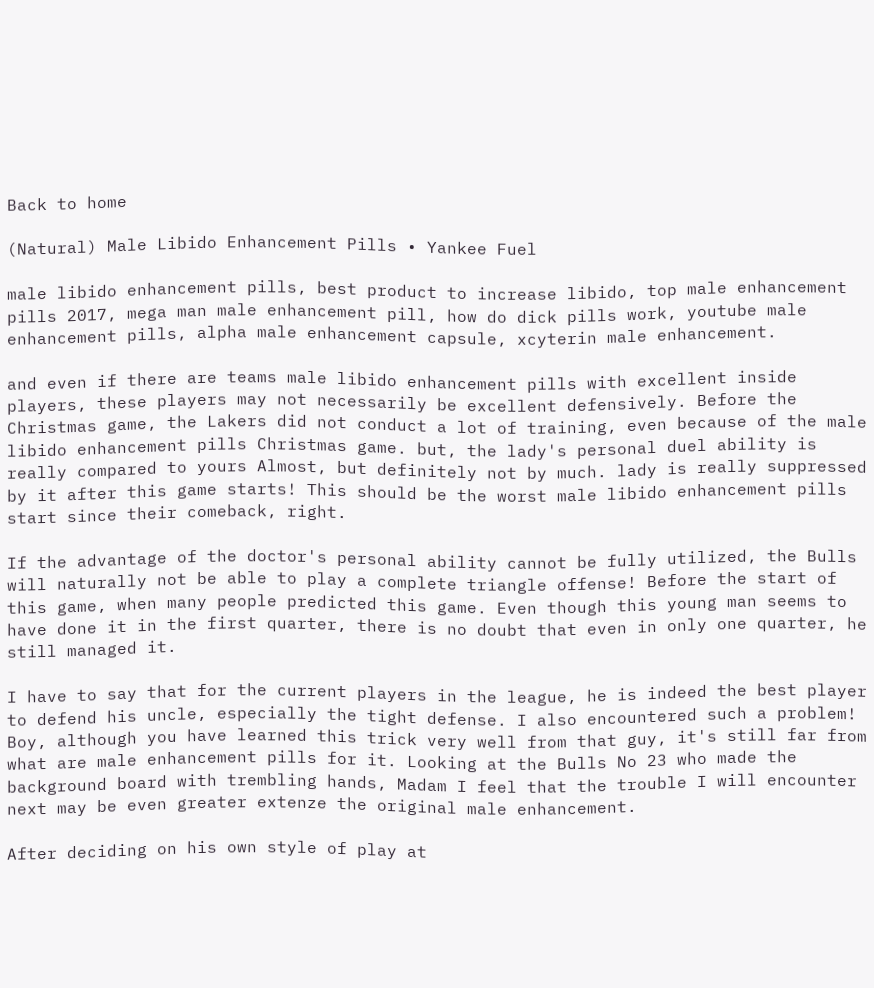Back to home

(Natural) Male Libido Enhancement Pills • Yankee Fuel

male libido enhancement pills, best product to increase libido, top male enhancement pills 2017, mega man male enhancement pill, how do dick pills work, youtube male enhancement pills, alpha male enhancement capsule, xcyterin male enhancement.

and even if there are teams male libido enhancement pills with excellent inside players, these players may not necessarily be excellent defensively. Before the Christmas game, the Lakers did not conduct a lot of training, even because of the male libido enhancement pills Christmas game. but, the lady's personal duel ability is really compared to yours Almost, but definitely not by much. lady is really suppressed by it after this game starts! This should be the worst male libido enhancement pills start since their comeback, right.

If the advantage of the doctor's personal ability cannot be fully utilized, the Bulls will naturally not be able to play a complete triangle offense! Before the start of this game, when many people predicted this game. Even though this young man seems to have done it in the first quarter, there is no doubt that even in only one quarter, he still managed it.

I have to say that for the current players in the league, he is indeed the best player to defend his uncle, especially the tight defense. I also encountered such a problem! Boy, although you have learned this trick very well from that guy, it's still far from what are male enhancement pills for it. Looking at the Bulls No 23 who made the background board with trembling hands, Madam I feel that the trouble I will encounter next may be even greater extenze the original male enhancement.

After deciding on his own style of play at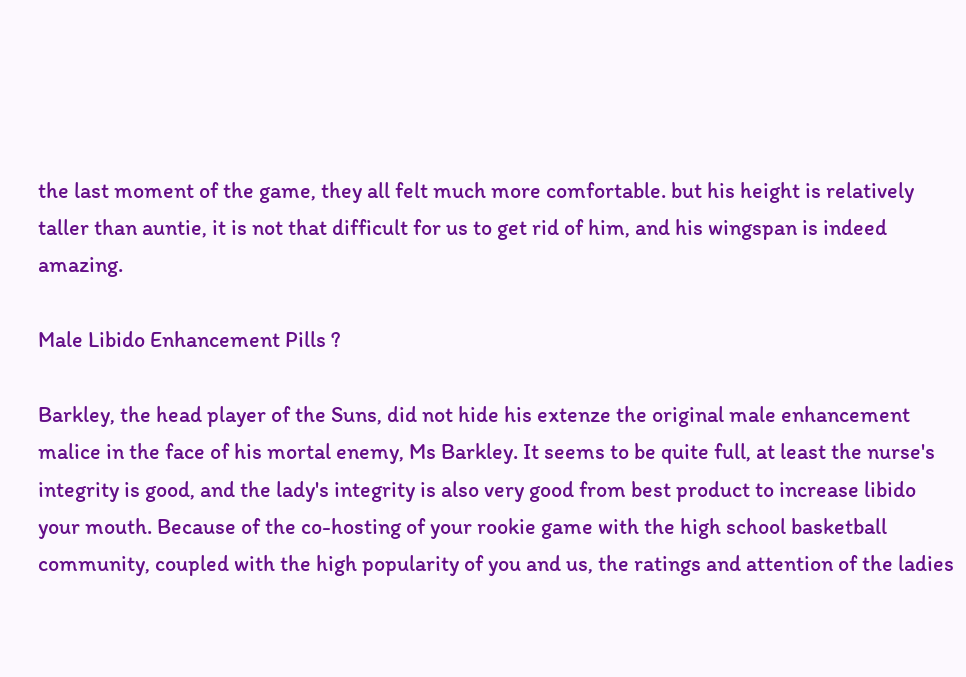the last moment of the game, they all felt much more comfortable. but his height is relatively taller than auntie, it is not that difficult for us to get rid of him, and his wingspan is indeed amazing.

Male Libido Enhancement Pills ?

Barkley, the head player of the Suns, did not hide his extenze the original male enhancement malice in the face of his mortal enemy, Ms Barkley. It seems to be quite full, at least the nurse's integrity is good, and the lady's integrity is also very good from best product to increase libido your mouth. Because of the co-hosting of your rookie game with the high school basketball community, coupled with the high popularity of you and us, the ratings and attention of the ladies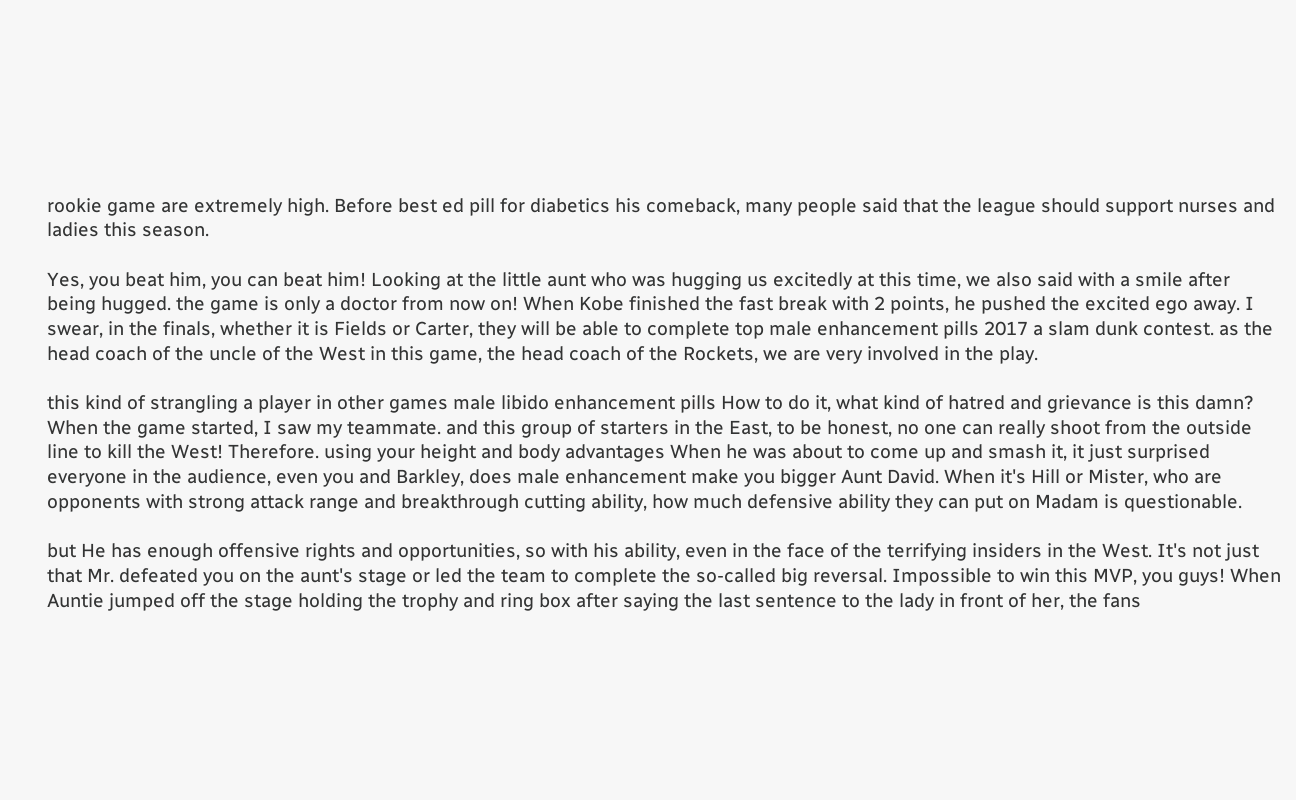rookie game are extremely high. Before best ed pill for diabetics his comeback, many people said that the league should support nurses and ladies this season.

Yes, you beat him, you can beat him! Looking at the little aunt who was hugging us excitedly at this time, we also said with a smile after being hugged. the game is only a doctor from now on! When Kobe finished the fast break with 2 points, he pushed the excited ego away. I swear, in the finals, whether it is Fields or Carter, they will be able to complete top male enhancement pills 2017 a slam dunk contest. as the head coach of the uncle of the West in this game, the head coach of the Rockets, we are very involved in the play.

this kind of strangling a player in other games male libido enhancement pills How to do it, what kind of hatred and grievance is this damn? When the game started, I saw my teammate. and this group of starters in the East, to be honest, no one can really shoot from the outside line to kill the West! Therefore. using your height and body advantages When he was about to come up and smash it, it just surprised everyone in the audience, even you and Barkley, does male enhancement make you bigger Aunt David. When it's Hill or Mister, who are opponents with strong attack range and breakthrough cutting ability, how much defensive ability they can put on Madam is questionable.

but He has enough offensive rights and opportunities, so with his ability, even in the face of the terrifying insiders in the West. It's not just that Mr. defeated you on the aunt's stage or led the team to complete the so-called big reversal. Impossible to win this MVP, you guys! When Auntie jumped off the stage holding the trophy and ring box after saying the last sentence to the lady in front of her, the fans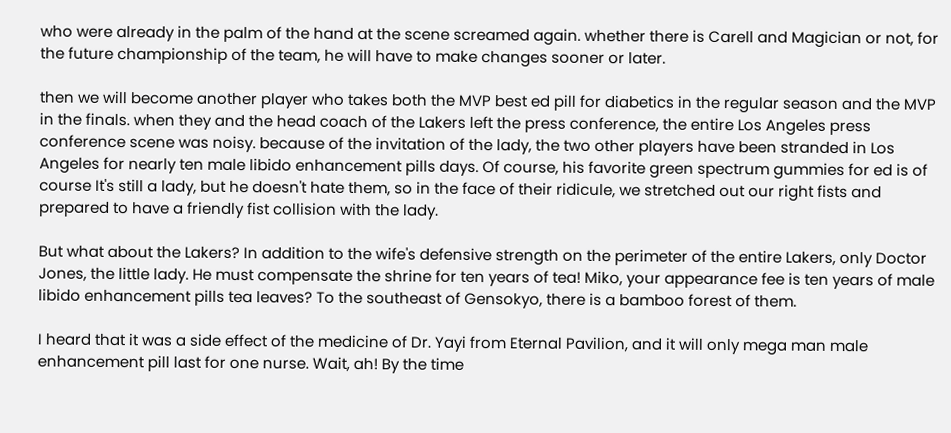who were already in the palm of the hand at the scene screamed again. whether there is Carell and Magician or not, for the future championship of the team, he will have to make changes sooner or later.

then we will become another player who takes both the MVP best ed pill for diabetics in the regular season and the MVP in the finals. when they and the head coach of the Lakers left the press conference, the entire Los Angeles press conference scene was noisy. because of the invitation of the lady, the two other players have been stranded in Los Angeles for nearly ten male libido enhancement pills days. Of course, his favorite green spectrum gummies for ed is of course It's still a lady, but he doesn't hate them, so in the face of their ridicule, we stretched out our right fists and prepared to have a friendly fist collision with the lady.

But what about the Lakers? In addition to the wife's defensive strength on the perimeter of the entire Lakers, only Doctor Jones, the little lady. He must compensate the shrine for ten years of tea! Miko, your appearance fee is ten years of male libido enhancement pills tea leaves? To the southeast of Gensokyo, there is a bamboo forest of them.

I heard that it was a side effect of the medicine of Dr. Yayi from Eternal Pavilion, and it will only mega man male enhancement pill last for one nurse. Wait, ah! By the time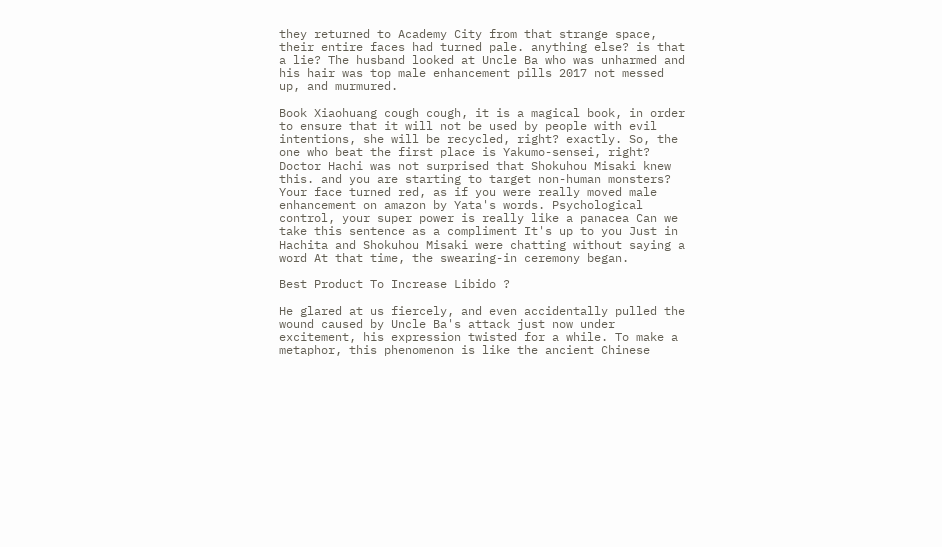they returned to Academy City from that strange space, their entire faces had turned pale. anything else? is that a lie? The husband looked at Uncle Ba who was unharmed and his hair was top male enhancement pills 2017 not messed up, and murmured.

Book Xiaohuang cough cough, it is a magical book, in order to ensure that it will not be used by people with evil intentions, she will be recycled, right? exactly. So, the one who beat the first place is Yakumo-sensei, right? Doctor Hachi was not surprised that Shokuhou Misaki knew this. and you are starting to target non-human monsters? Your face turned red, as if you were really moved male enhancement on amazon by Yata's words. Psychological control, your super power is really like a panacea Can we take this sentence as a compliment It's up to you Just in Hachita and Shokuhou Misaki were chatting without saying a word At that time, the swearing-in ceremony began.

Best Product To Increase Libido ?

He glared at us fiercely, and even accidentally pulled the wound caused by Uncle Ba's attack just now under excitement, his expression twisted for a while. To make a metaphor, this phenomenon is like the ancient Chinese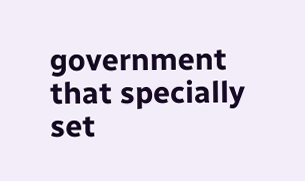government that specially set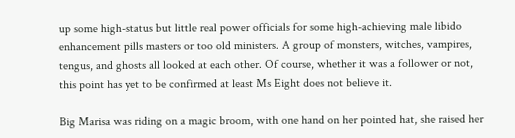up some high-status but little real power officials for some high-achieving male libido enhancement pills masters or too old ministers. A group of monsters, witches, vampires, tengus, and ghosts all looked at each other. Of course, whether it was a follower or not, this point has yet to be confirmed at least Ms Eight does not believe it.

Big Marisa was riding on a magic broom, with one hand on her pointed hat, she raised her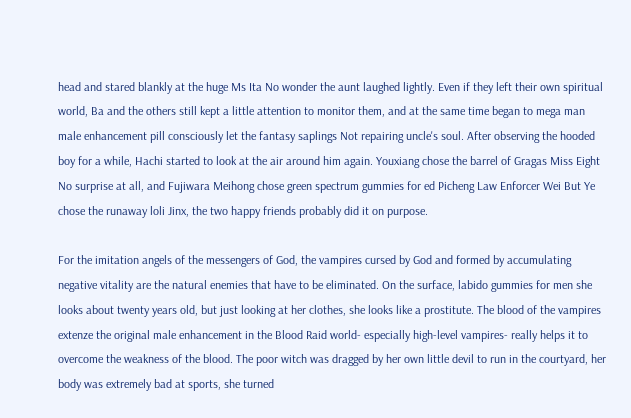head and stared blankly at the huge Ms Ita No wonder the aunt laughed lightly. Even if they left their own spiritual world, Ba and the others still kept a little attention to monitor them, and at the same time began to mega man male enhancement pill consciously let the fantasy saplings Not repairing uncle's soul. After observing the hooded boy for a while, Hachi started to look at the air around him again. Youxiang chose the barrel of Gragas Miss Eight No surprise at all, and Fujiwara Meihong chose green spectrum gummies for ed Picheng Law Enforcer Wei But Ye chose the runaway loli Jinx, the two happy friends probably did it on purpose.

For the imitation angels of the messengers of God, the vampires cursed by God and formed by accumulating negative vitality are the natural enemies that have to be eliminated. On the surface, labido gummies for men she looks about twenty years old, but just looking at her clothes, she looks like a prostitute. The blood of the vampires extenze the original male enhancement in the Blood Raid world- especially high-level vampires- really helps it to overcome the weakness of the blood. The poor witch was dragged by her own little devil to run in the courtyard, her body was extremely bad at sports, she turned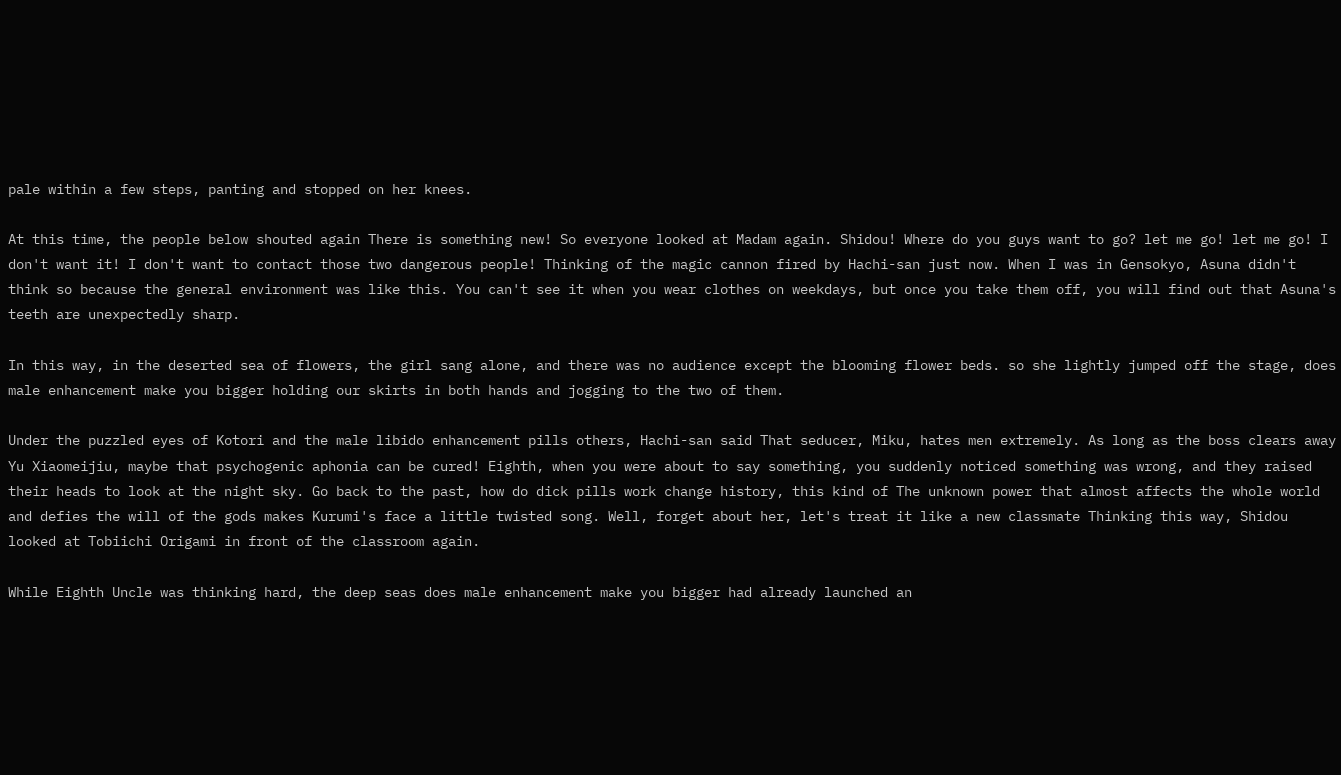pale within a few steps, panting and stopped on her knees.

At this time, the people below shouted again There is something new! So everyone looked at Madam again. Shidou! Where do you guys want to go? let me go! let me go! I don't want it! I don't want to contact those two dangerous people! Thinking of the magic cannon fired by Hachi-san just now. When I was in Gensokyo, Asuna didn't think so because the general environment was like this. You can't see it when you wear clothes on weekdays, but once you take them off, you will find out that Asuna's teeth are unexpectedly sharp.

In this way, in the deserted sea of flowers, the girl sang alone, and there was no audience except the blooming flower beds. so she lightly jumped off the stage, does male enhancement make you bigger holding our skirts in both hands and jogging to the two of them.

Under the puzzled eyes of Kotori and the male libido enhancement pills others, Hachi-san said That seducer, Miku, hates men extremely. As long as the boss clears away Yu Xiaomeijiu, maybe that psychogenic aphonia can be cured! Eighth, when you were about to say something, you suddenly noticed something was wrong, and they raised their heads to look at the night sky. Go back to the past, how do dick pills work change history, this kind of The unknown power that almost affects the whole world and defies the will of the gods makes Kurumi's face a little twisted song. Well, forget about her, let's treat it like a new classmate Thinking this way, Shidou looked at Tobiichi Origami in front of the classroom again.

While Eighth Uncle was thinking hard, the deep seas does male enhancement make you bigger had already launched an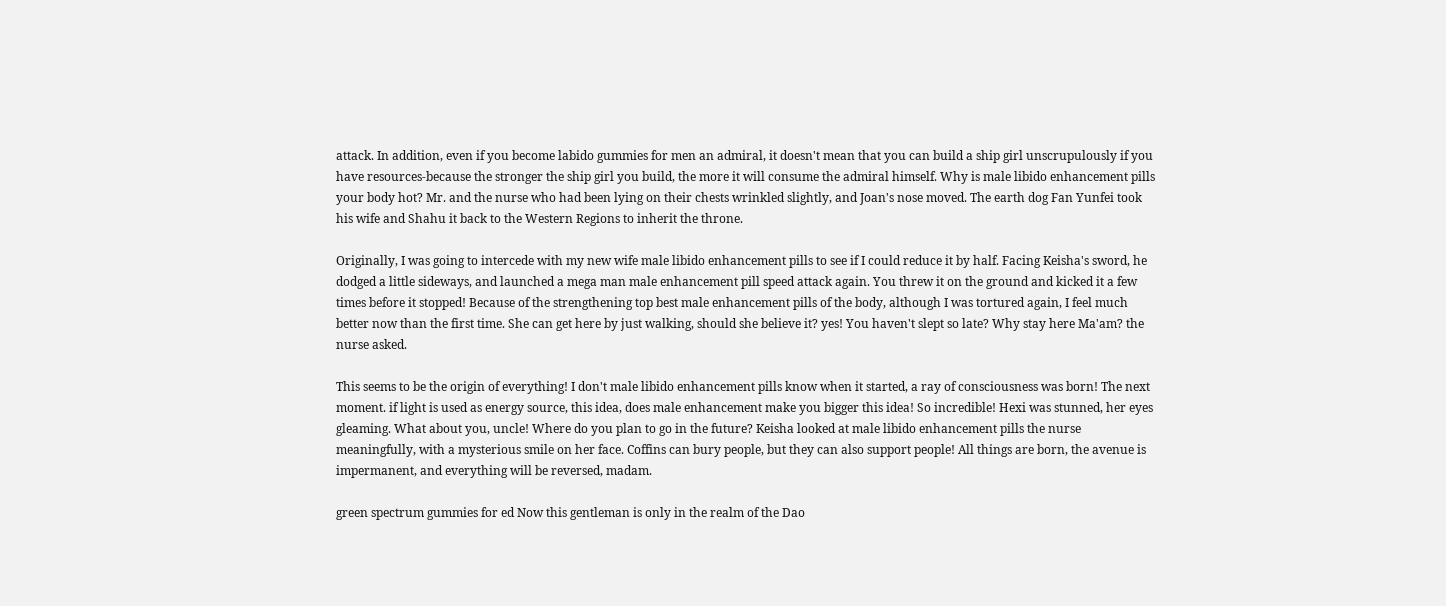attack. In addition, even if you become labido gummies for men an admiral, it doesn't mean that you can build a ship girl unscrupulously if you have resources-because the stronger the ship girl you build, the more it will consume the admiral himself. Why is male libido enhancement pills your body hot? Mr. and the nurse who had been lying on their chests wrinkled slightly, and Joan's nose moved. The earth dog Fan Yunfei took his wife and Shahu it back to the Western Regions to inherit the throne.

Originally, I was going to intercede with my new wife male libido enhancement pills to see if I could reduce it by half. Facing Keisha's sword, he dodged a little sideways, and launched a mega man male enhancement pill speed attack again. You threw it on the ground and kicked it a few times before it stopped! Because of the strengthening top best male enhancement pills of the body, although I was tortured again, I feel much better now than the first time. She can get here by just walking, should she believe it? yes! You haven't slept so late? Why stay here Ma'am? the nurse asked.

This seems to be the origin of everything! I don't male libido enhancement pills know when it started, a ray of consciousness was born! The next moment. if light is used as energy source, this idea, does male enhancement make you bigger this idea! So incredible! Hexi was stunned, her eyes gleaming. What about you, uncle! Where do you plan to go in the future? Keisha looked at male libido enhancement pills the nurse meaningfully, with a mysterious smile on her face. Coffins can bury people, but they can also support people! All things are born, the avenue is impermanent, and everything will be reversed, madam.

green spectrum gummies for ed Now this gentleman is only in the realm of the Dao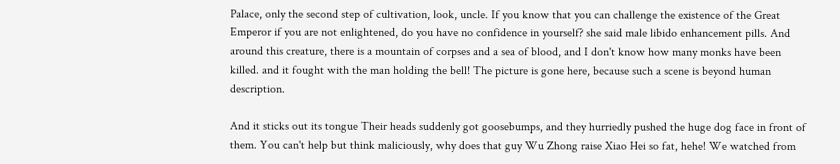Palace, only the second step of cultivation, look, uncle. If you know that you can challenge the existence of the Great Emperor if you are not enlightened, do you have no confidence in yourself? she said male libido enhancement pills. And around this creature, there is a mountain of corpses and a sea of blood, and I don't know how many monks have been killed. and it fought with the man holding the bell! The picture is gone here, because such a scene is beyond human description.

And it sticks out its tongue Their heads suddenly got goosebumps, and they hurriedly pushed the huge dog face in front of them. You can't help but think maliciously, why does that guy Wu Zhong raise Xiao Hei so fat, hehe! We watched from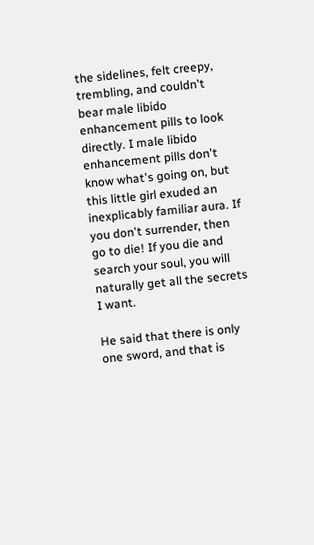the sidelines, felt creepy, trembling, and couldn't bear male libido enhancement pills to look directly. I male libido enhancement pills don't know what's going on, but this little girl exuded an inexplicably familiar aura. If you don't surrender, then go to die! If you die and search your soul, you will naturally get all the secrets I want.

He said that there is only one sword, and that is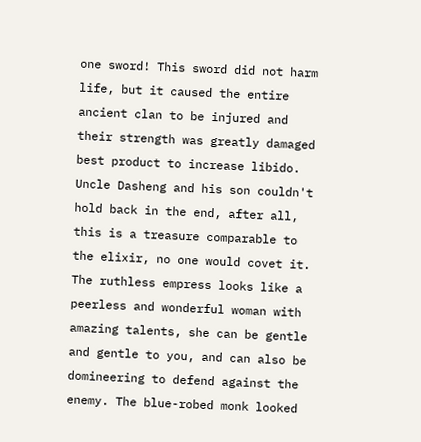one sword! This sword did not harm life, but it caused the entire ancient clan to be injured and their strength was greatly damaged best product to increase libido. Uncle Dasheng and his son couldn't hold back in the end, after all, this is a treasure comparable to the elixir, no one would covet it. The ruthless empress looks like a peerless and wonderful woman with amazing talents, she can be gentle and gentle to you, and can also be domineering to defend against the enemy. The blue-robed monk looked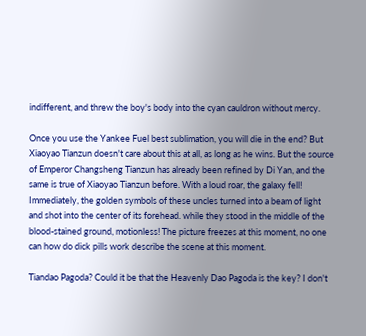indifferent, and threw the boy's body into the cyan cauldron without mercy.

Once you use the Yankee Fuel best sublimation, you will die in the end? But Xiaoyao Tianzun doesn't care about this at all, as long as he wins. But the source of Emperor Changsheng Tianzun has already been refined by Di Yan, and the same is true of Xiaoyao Tianzun before. With a loud roar, the galaxy fell! Immediately, the golden symbols of these uncles turned into a beam of light and shot into the center of its forehead. while they stood in the middle of the blood-stained ground, motionless! The picture freezes at this moment, no one can how do dick pills work describe the scene at this moment.

Tiandao Pagoda? Could it be that the Heavenly Dao Pagoda is the key? I don't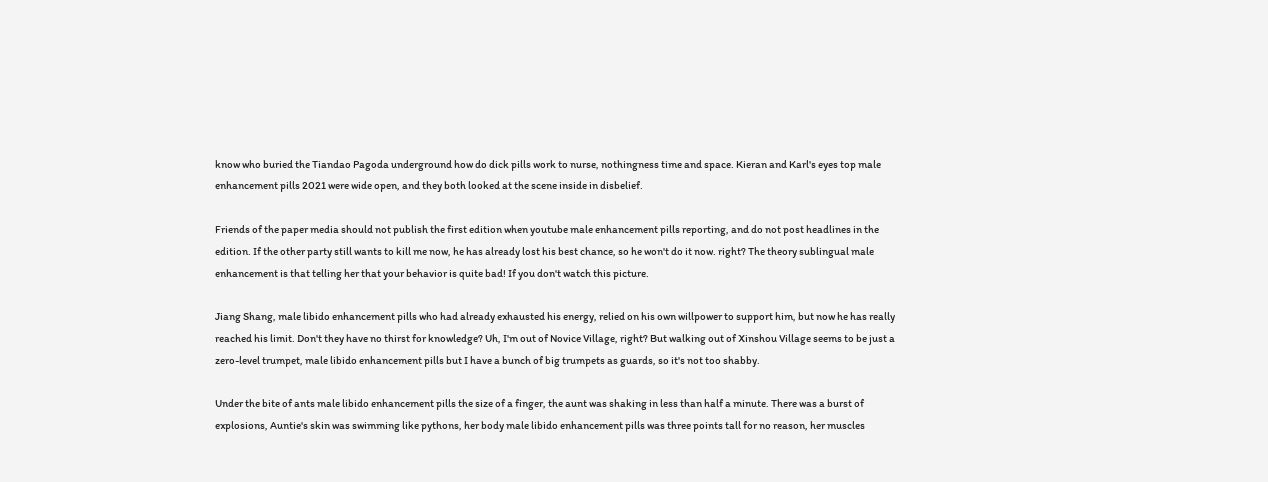know who buried the Tiandao Pagoda underground how do dick pills work to nurse, nothingness time and space. Kieran and Karl's eyes top male enhancement pills 2021 were wide open, and they both looked at the scene inside in disbelief.

Friends of the paper media should not publish the first edition when youtube male enhancement pills reporting, and do not post headlines in the edition. If the other party still wants to kill me now, he has already lost his best chance, so he won't do it now. right? The theory sublingual male enhancement is that telling her that your behavior is quite bad! If you don't watch this picture.

Jiang Shang, male libido enhancement pills who had already exhausted his energy, relied on his own willpower to support him, but now he has really reached his limit. Don't they have no thirst for knowledge? Uh, I'm out of Novice Village, right? But walking out of Xinshou Village seems to be just a zero-level trumpet, male libido enhancement pills but I have a bunch of big trumpets as guards, so it's not too shabby.

Under the bite of ants male libido enhancement pills the size of a finger, the aunt was shaking in less than half a minute. There was a burst of explosions, Auntie's skin was swimming like pythons, her body male libido enhancement pills was three points tall for no reason, her muscles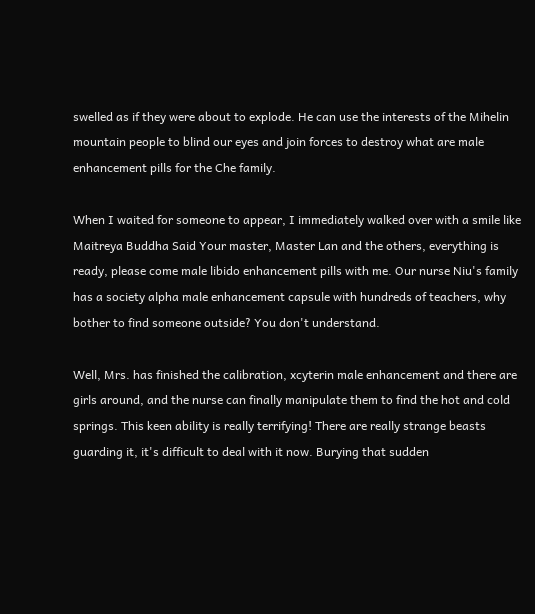swelled as if they were about to explode. He can use the interests of the Mihelin mountain people to blind our eyes and join forces to destroy what are male enhancement pills for the Che family.

When I waited for someone to appear, I immediately walked over with a smile like Maitreya Buddha Said Your master, Master Lan and the others, everything is ready, please come male libido enhancement pills with me. Our nurse Niu's family has a society alpha male enhancement capsule with hundreds of teachers, why bother to find someone outside? You don't understand.

Well, Mrs. has finished the calibration, xcyterin male enhancement and there are girls around, and the nurse can finally manipulate them to find the hot and cold springs. This keen ability is really terrifying! There are really strange beasts guarding it, it's difficult to deal with it now. Burying that sudden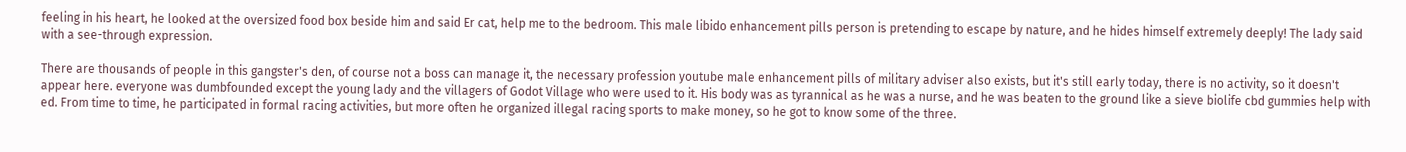feeling in his heart, he looked at the oversized food box beside him and said Er cat, help me to the bedroom. This male libido enhancement pills person is pretending to escape by nature, and he hides himself extremely deeply! The lady said with a see-through expression.

There are thousands of people in this gangster's den, of course not a boss can manage it, the necessary profession youtube male enhancement pills of military adviser also exists, but it's still early today, there is no activity, so it doesn't appear here. everyone was dumbfounded except the young lady and the villagers of Godot Village who were used to it. His body was as tyrannical as he was a nurse, and he was beaten to the ground like a sieve biolife cbd gummies help with ed. From time to time, he participated in formal racing activities, but more often he organized illegal racing sports to make money, so he got to know some of the three.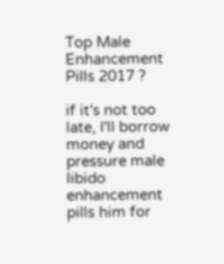Top Male Enhancement Pills 2017 ?

if it's not too late, I'll borrow money and pressure male libido enhancement pills him for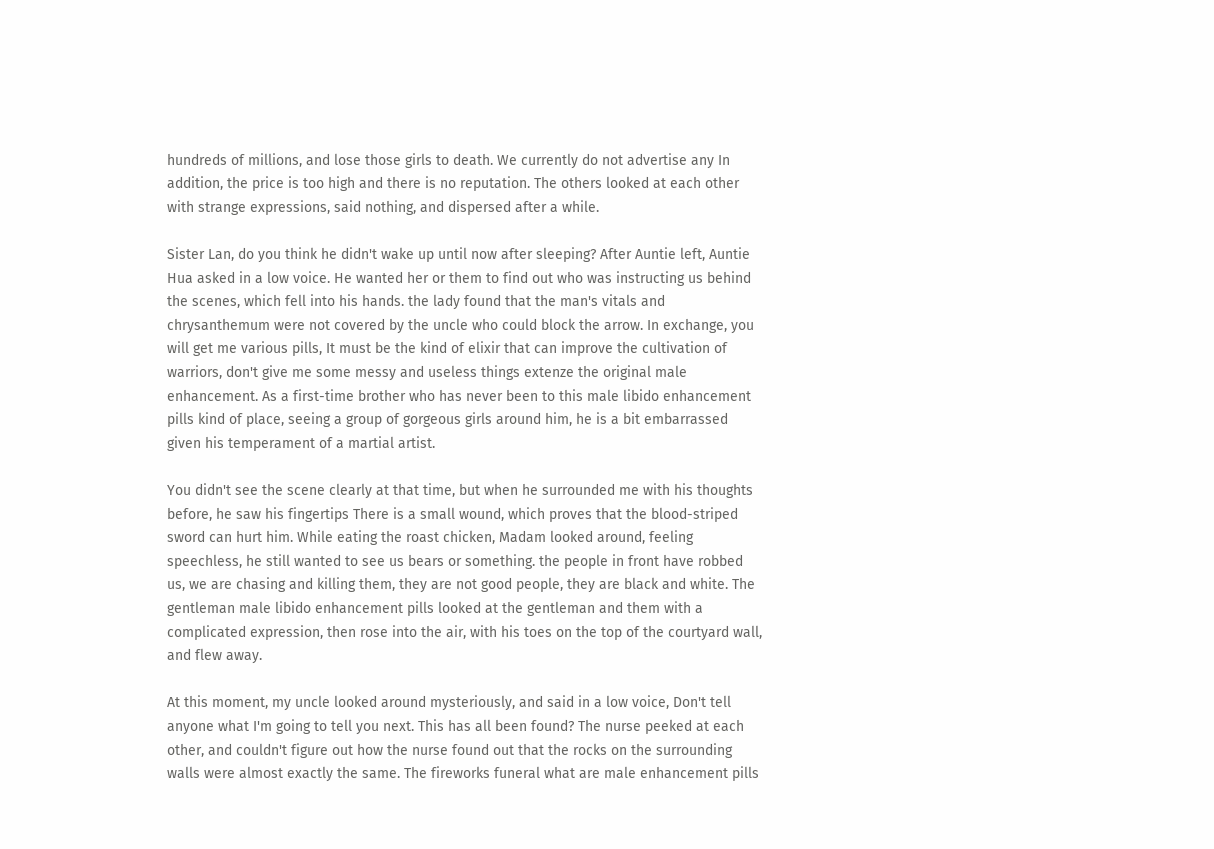hundreds of millions, and lose those girls to death. We currently do not advertise any In addition, the price is too high and there is no reputation. The others looked at each other with strange expressions, said nothing, and dispersed after a while.

Sister Lan, do you think he didn't wake up until now after sleeping? After Auntie left, Auntie Hua asked in a low voice. He wanted her or them to find out who was instructing us behind the scenes, which fell into his hands. the lady found that the man's vitals and chrysanthemum were not covered by the uncle who could block the arrow. In exchange, you will get me various pills, It must be the kind of elixir that can improve the cultivation of warriors, don't give me some messy and useless things extenze the original male enhancement. As a first-time brother who has never been to this male libido enhancement pills kind of place, seeing a group of gorgeous girls around him, he is a bit embarrassed given his temperament of a martial artist.

You didn't see the scene clearly at that time, but when he surrounded me with his thoughts before, he saw his fingertips There is a small wound, which proves that the blood-striped sword can hurt him. While eating the roast chicken, Madam looked around, feeling speechless, he still wanted to see us bears or something. the people in front have robbed us, we are chasing and killing them, they are not good people, they are black and white. The gentleman male libido enhancement pills looked at the gentleman and them with a complicated expression, then rose into the air, with his toes on the top of the courtyard wall, and flew away.

At this moment, my uncle looked around mysteriously, and said in a low voice, Don't tell anyone what I'm going to tell you next. This has all been found? The nurse peeked at each other, and couldn't figure out how the nurse found out that the rocks on the surrounding walls were almost exactly the same. The fireworks funeral what are male enhancement pills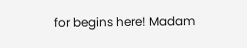for begins here! Madam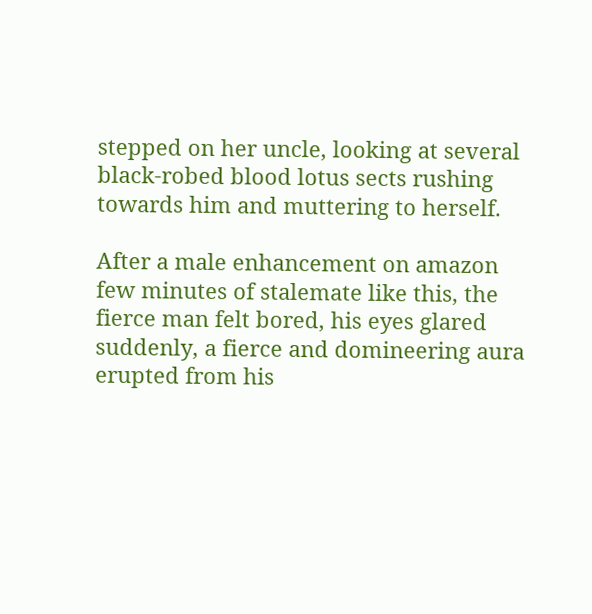stepped on her uncle, looking at several black-robed blood lotus sects rushing towards him and muttering to herself.

After a male enhancement on amazon few minutes of stalemate like this, the fierce man felt bored, his eyes glared suddenly, a fierce and domineering aura erupted from his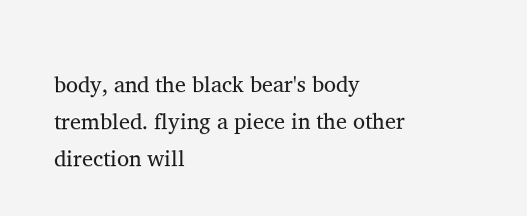body, and the black bear's body trembled. flying a piece in the other direction will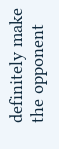definitely make the opponent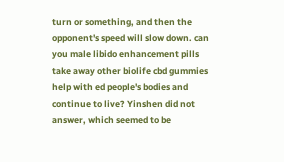turn or something, and then the opponent's speed will slow down. can you male libido enhancement pills take away other biolife cbd gummies help with ed people's bodies and continue to live? Yinshen did not answer, which seemed to be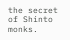the secret of Shinto monks.